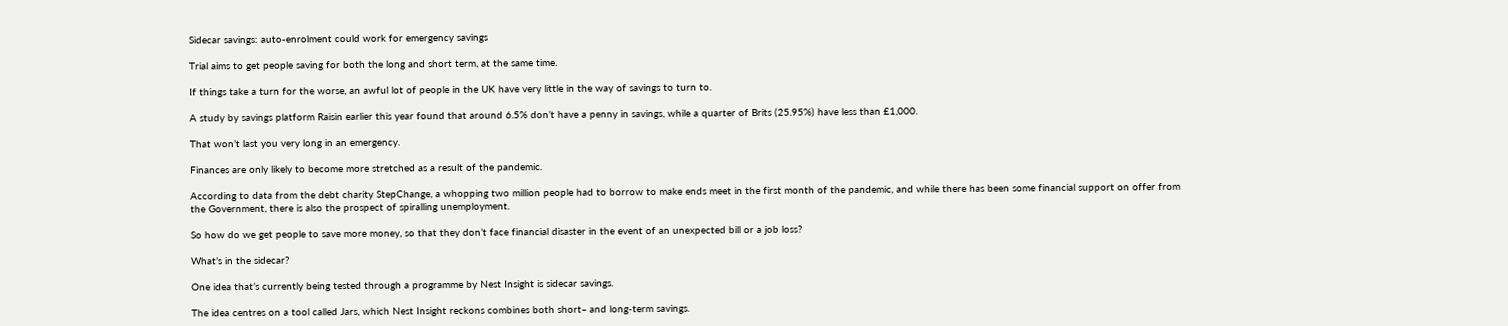Sidecar savings: auto-enrolment could work for emergency savings

Trial aims to get people saving for both the long and short term, at the same time.

If things take a turn for the worse, an awful lot of people in the UK have very little in the way of savings to turn to.

A study by savings platform Raisin earlier this year found that around 6.5% don’t have a penny in savings, while a quarter of Brits (25.95%) have less than £1,000.

That won’t last you very long in an emergency.

Finances are only likely to become more stretched as a result of the pandemic.

According to data from the debt charity StepChange, a whopping two million people had to borrow to make ends meet in the first month of the pandemic, and while there has been some financial support on offer from the Government, there is also the prospect of spiralling unemployment.

So how do we get people to save more money, so that they don’t face financial disaster in the event of an unexpected bill or a job loss?

What’s in the sidecar?

One idea that’s currently being tested through a programme by Nest Insight is sidecar savings.

The idea centres on a tool called Jars, which Nest Insight reckons combines both short‒ and long-term savings.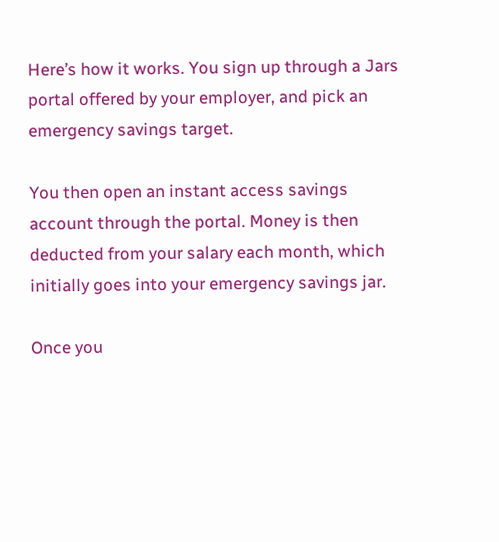Here’s how it works. You sign up through a Jars portal offered by your employer, and pick an emergency savings target.

You then open an instant access savings account through the portal. Money is then deducted from your salary each month, which initially goes into your emergency savings jar.

Once you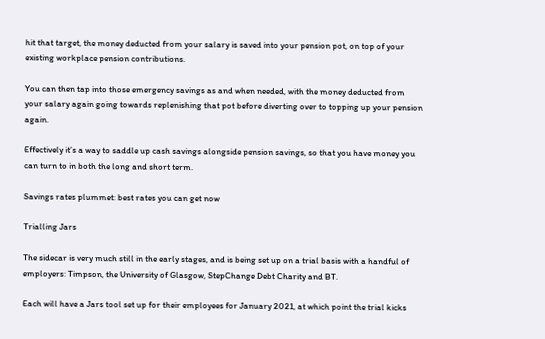hit that target, the money deducted from your salary is saved into your pension pot, on top of your existing workplace pension contributions.

You can then tap into those emergency savings as and when needed, with the money deducted from your salary again going towards replenishing that pot before diverting over to topping up your pension again.

Effectively it’s a way to saddle up cash savings alongside pension savings, so that you have money you can turn to in both the long and short term.

Savings rates plummet: best rates you can get now

Trialling Jars

The sidecar is very much still in the early stages, and is being set up on a trial basis with a handful of employers: Timpson, the University of Glasgow, StepChange Debt Charity and BT.

Each will have a Jars tool set up for their employees for January 2021, at which point the trial kicks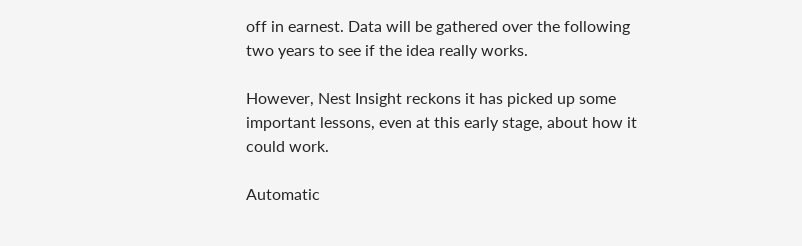off in earnest. Data will be gathered over the following two years to see if the idea really works.

However, Nest Insight reckons it has picked up some important lessons, even at this early stage, about how it could work.

Automatic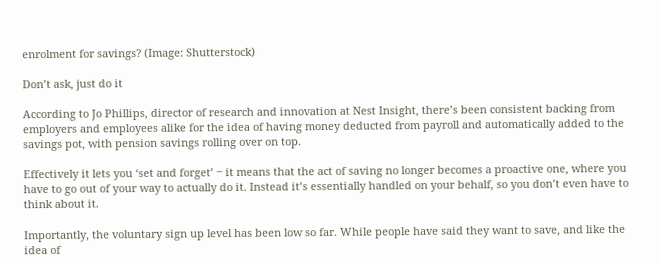enrolment for savings? (Image: Shutterstock)

Don’t ask, just do it

According to Jo Phillips, director of research and innovation at Nest Insight, there’s been consistent backing from employers and employees alike for the idea of having money deducted from payroll and automatically added to the savings pot, with pension savings rolling over on top.

Effectively it lets you ‘set and forget’ ‒ it means that the act of saving no longer becomes a proactive one, where you have to go out of your way to actually do it. Instead it’s essentially handled on your behalf, so you don’t even have to think about it.

Importantly, the voluntary sign up level has been low so far. While people have said they want to save, and like the idea of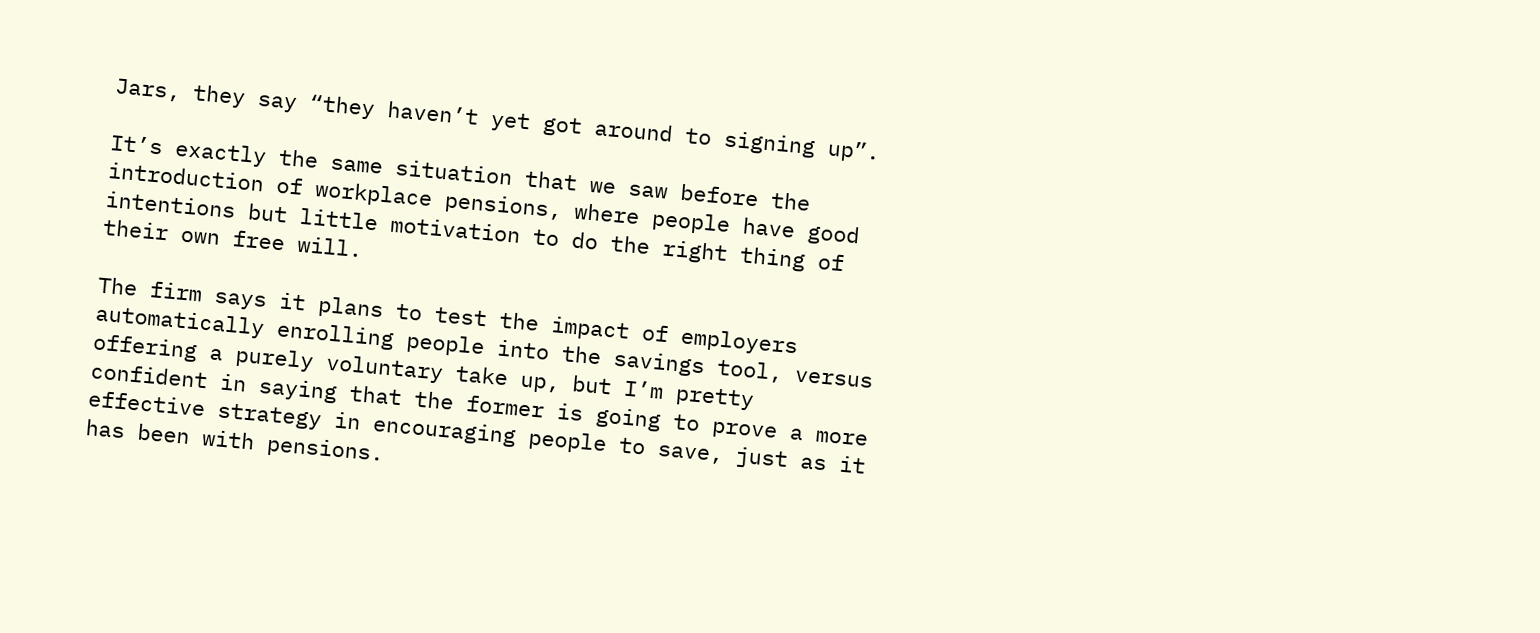Jars, they say “they haven’t yet got around to signing up”.

It’s exactly the same situation that we saw before the introduction of workplace pensions, where people have good intentions but little motivation to do the right thing of their own free will.

The firm says it plans to test the impact of employers automatically enrolling people into the savings tool, versus offering a purely voluntary take up, but I’m pretty confident in saying that the former is going to prove a more effective strategy in encouraging people to save, just as it has been with pensions.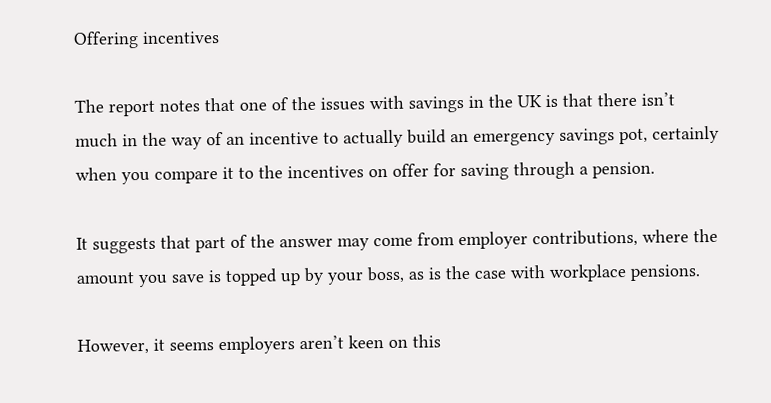Offering incentives

The report notes that one of the issues with savings in the UK is that there isn’t much in the way of an incentive to actually build an emergency savings pot, certainly when you compare it to the incentives on offer for saving through a pension.

It suggests that part of the answer may come from employer contributions, where the amount you save is topped up by your boss, as is the case with workplace pensions.

However, it seems employers aren’t keen on this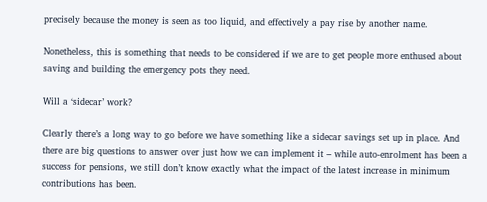precisely because the money is seen as too liquid, and effectively a pay rise by another name.

Nonetheless, this is something that needs to be considered if we are to get people more enthused about saving and building the emergency pots they need.

Will a ‘sidecar’ work?

Clearly there’s a long way to go before we have something like a sidecar savings set up in place. And there are big questions to answer over just how we can implement it ‒ while auto-enrolment has been a success for pensions, we still don’t know exactly what the impact of the latest increase in minimum contributions has been.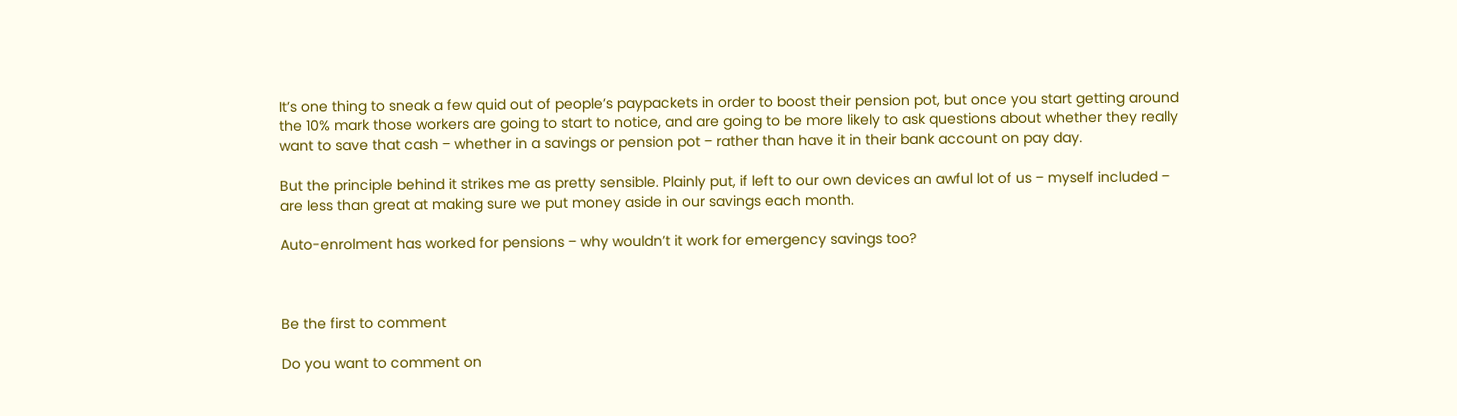It’s one thing to sneak a few quid out of people’s paypackets in order to boost their pension pot, but once you start getting around the 10% mark those workers are going to start to notice, and are going to be more likely to ask questions about whether they really want to save that cash ‒ whether in a savings or pension pot ‒ rather than have it in their bank account on pay day.

But the principle behind it strikes me as pretty sensible. Plainly put, if left to our own devices an awful lot of us ‒ myself included ‒ are less than great at making sure we put money aside in our savings each month.

Auto-enrolment has worked for pensions ‒ why wouldn’t it work for emergency savings too?



Be the first to comment

Do you want to comment on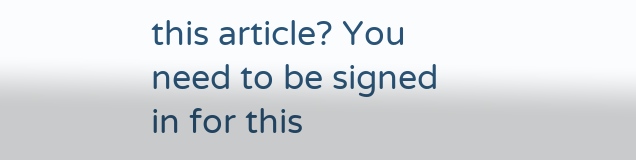this article? You need to be signed in for this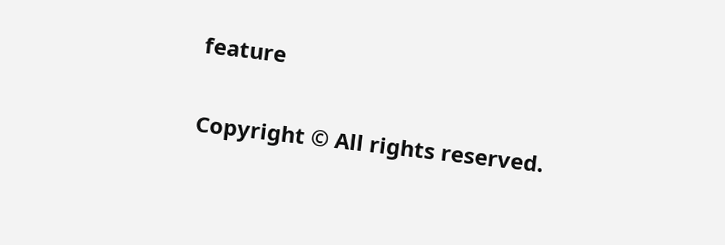feature

Copyright © All rights reserved.